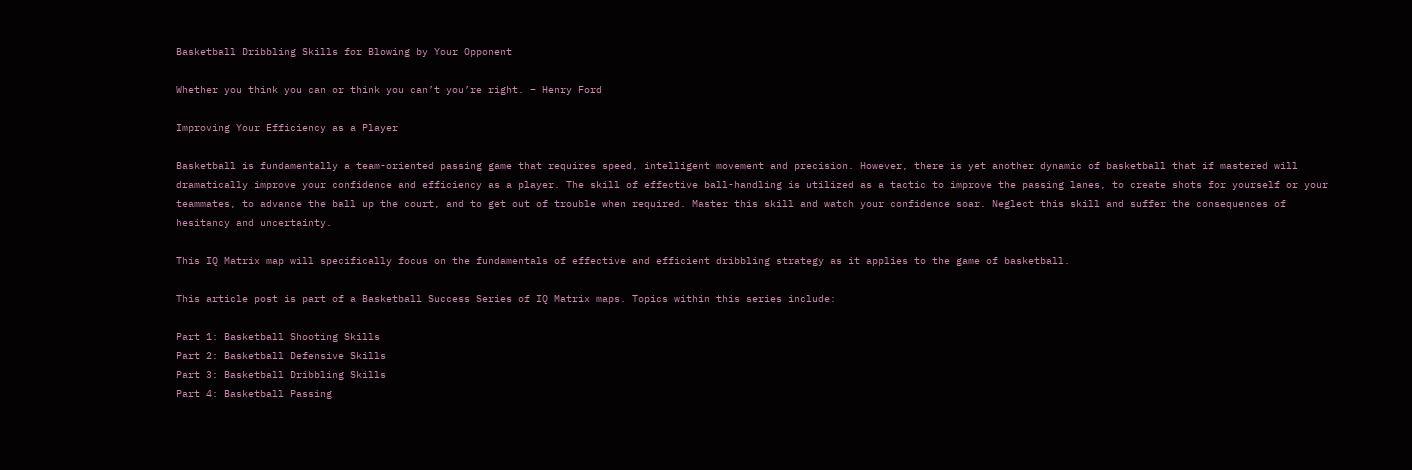Basketball Dribbling Skills for Blowing by Your Opponent

Whether you think you can or think you can’t you’re right. – Henry Ford

Improving Your Efficiency as a Player

Basketball is fundamentally a team-oriented passing game that requires speed, intelligent movement and precision. However, there is yet another dynamic of basketball that if mastered will dramatically improve your confidence and efficiency as a player. The skill of effective ball-handling is utilized as a tactic to improve the passing lanes, to create shots for yourself or your teammates, to advance the ball up the court, and to get out of trouble when required. Master this skill and watch your confidence soar. Neglect this skill and suffer the consequences of hesitancy and uncertainty.

This IQ Matrix map will specifically focus on the fundamentals of effective and efficient dribbling strategy as it applies to the game of basketball.

This article post is part of a Basketball Success Series of IQ Matrix maps. Topics within this series include:

Part 1: Basketball Shooting Skills
Part 2: Basketball Defensive Skills
Part 3: Basketball Dribbling Skills
Part 4: Basketball Passing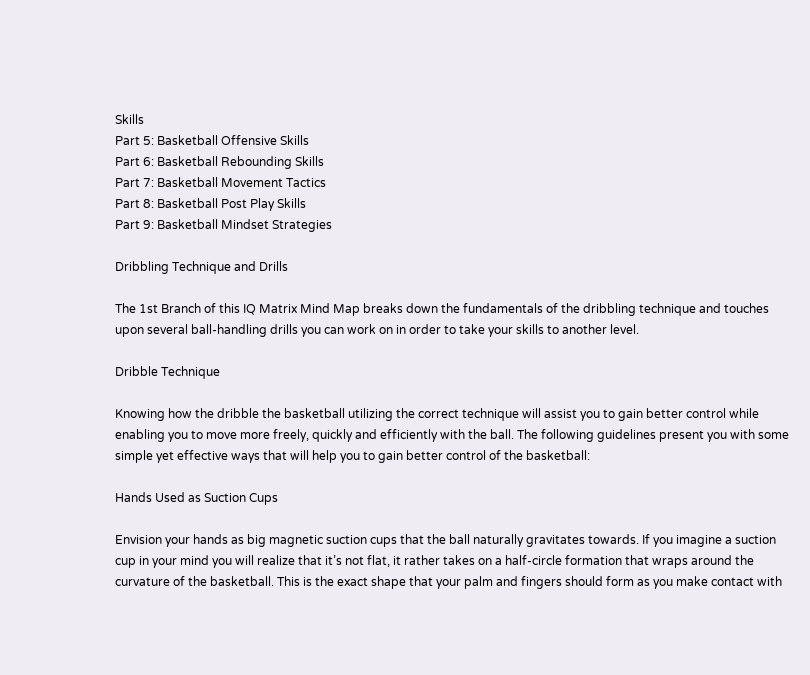Skills
Part 5: Basketball Offensive Skills
Part 6: Basketball Rebounding Skills
Part 7: Basketball Movement Tactics
Part 8: Basketball Post Play Skills
Part 9: Basketball Mindset Strategies

Dribbling Technique and Drills

The 1st Branch of this IQ Matrix Mind Map breaks down the fundamentals of the dribbling technique and touches upon several ball-handling drills you can work on in order to take your skills to another level.

Dribble Technique

Knowing how the dribble the basketball utilizing the correct technique will assist you to gain better control while enabling you to move more freely, quickly and efficiently with the ball. The following guidelines present you with some simple yet effective ways that will help you to gain better control of the basketball:

Hands Used as Suction Cups

Envision your hands as big magnetic suction cups that the ball naturally gravitates towards. If you imagine a suction cup in your mind you will realize that it’s not flat, it rather takes on a half-circle formation that wraps around the curvature of the basketball. This is the exact shape that your palm and fingers should form as you make contact with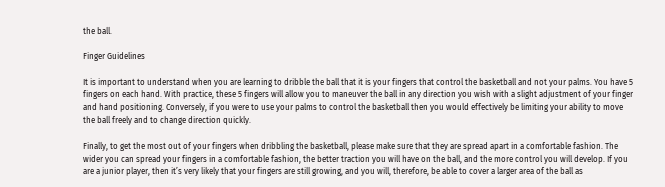the ball.

Finger Guidelines

It is important to understand when you are learning to dribble the ball that it is your fingers that control the basketball and not your palms. You have 5 fingers on each hand. With practice, these 5 fingers will allow you to maneuver the ball in any direction you wish with a slight adjustment of your finger and hand positioning. Conversely, if you were to use your palms to control the basketball then you would effectively be limiting your ability to move the ball freely and to change direction quickly.

Finally, to get the most out of your fingers when dribbling the basketball, please make sure that they are spread apart in a comfortable fashion. The wider you can spread your fingers in a comfortable fashion, the better traction you will have on the ball, and the more control you will develop. If you are a junior player, then it’s very likely that your fingers are still growing, and you will, therefore, be able to cover a larger area of the ball as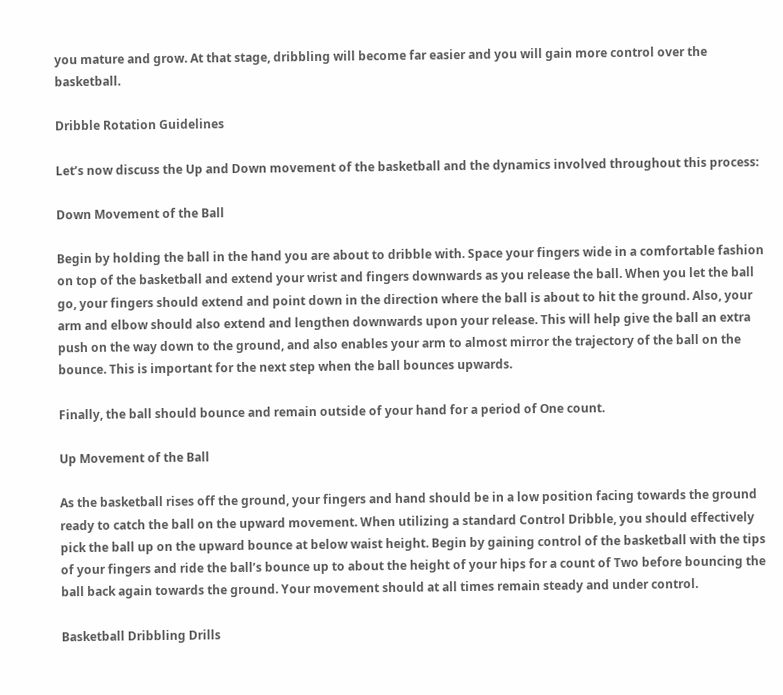you mature and grow. At that stage, dribbling will become far easier and you will gain more control over the basketball.

Dribble Rotation Guidelines

Let’s now discuss the Up and Down movement of the basketball and the dynamics involved throughout this process:

Down Movement of the Ball

Begin by holding the ball in the hand you are about to dribble with. Space your fingers wide in a comfortable fashion on top of the basketball and extend your wrist and fingers downwards as you release the ball. When you let the ball go, your fingers should extend and point down in the direction where the ball is about to hit the ground. Also, your arm and elbow should also extend and lengthen downwards upon your release. This will help give the ball an extra push on the way down to the ground, and also enables your arm to almost mirror the trajectory of the ball on the bounce. This is important for the next step when the ball bounces upwards.

Finally, the ball should bounce and remain outside of your hand for a period of One count.

Up Movement of the Ball

As the basketball rises off the ground, your fingers and hand should be in a low position facing towards the ground ready to catch the ball on the upward movement. When utilizing a standard Control Dribble, you should effectively pick the ball up on the upward bounce at below waist height. Begin by gaining control of the basketball with the tips of your fingers and ride the ball’s bounce up to about the height of your hips for a count of Two before bouncing the ball back again towards the ground. Your movement should at all times remain steady and under control.

Basketball Dribbling Drills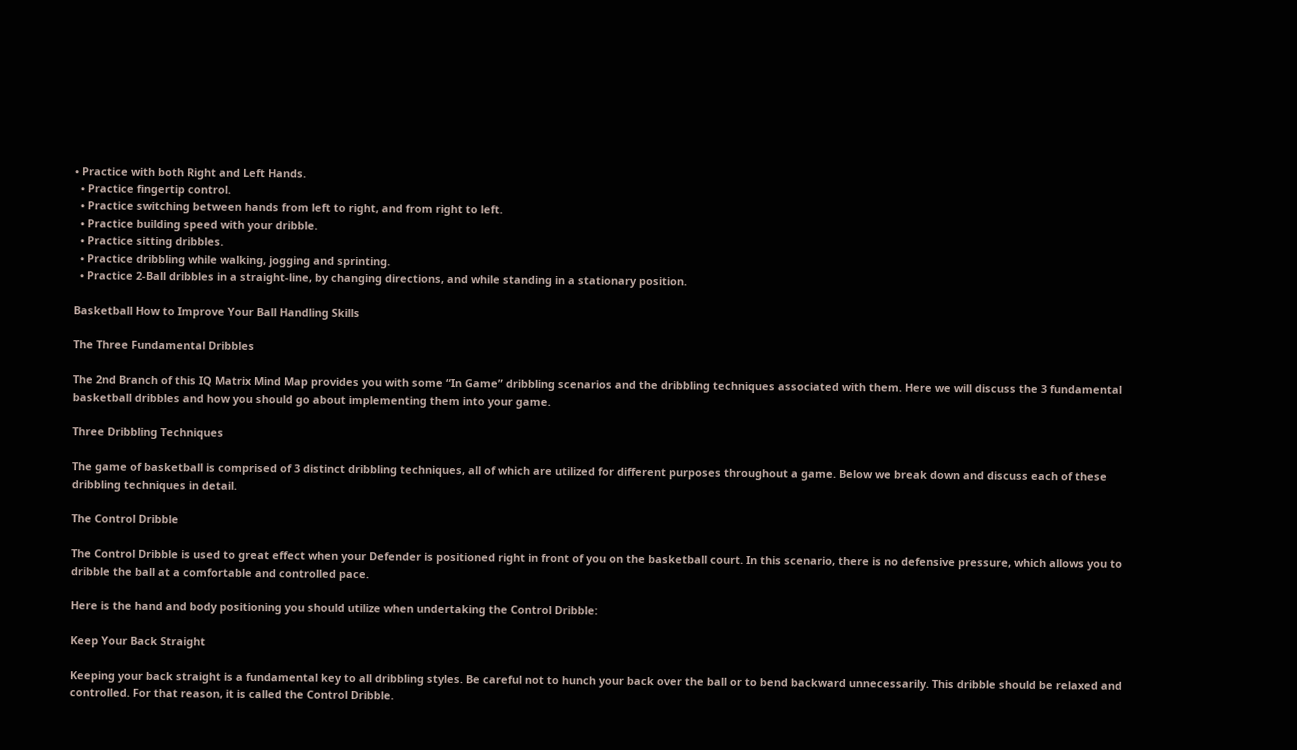• Practice with both Right and Left Hands.
  • Practice fingertip control.
  • Practice switching between hands from left to right, and from right to left.
  • Practice building speed with your dribble.
  • Practice sitting dribbles.
  • Practice dribbling while walking, jogging and sprinting.
  • Practice 2-Ball dribbles in a straight-line, by changing directions, and while standing in a stationary position.

Basketball How to Improve Your Ball Handling Skills

The Three Fundamental Dribbles

The 2nd Branch of this IQ Matrix Mind Map provides you with some “In Game” dribbling scenarios and the dribbling techniques associated with them. Here we will discuss the 3 fundamental basketball dribbles and how you should go about implementing them into your game.

Three Dribbling Techniques

The game of basketball is comprised of 3 distinct dribbling techniques, all of which are utilized for different purposes throughout a game. Below we break down and discuss each of these dribbling techniques in detail.

The Control Dribble

The Control Dribble is used to great effect when your Defender is positioned right in front of you on the basketball court. In this scenario, there is no defensive pressure, which allows you to dribble the ball at a comfortable and controlled pace.

Here is the hand and body positioning you should utilize when undertaking the Control Dribble:

Keep Your Back Straight

Keeping your back straight is a fundamental key to all dribbling styles. Be careful not to hunch your back over the ball or to bend backward unnecessarily. This dribble should be relaxed and controlled. For that reason, it is called the Control Dribble.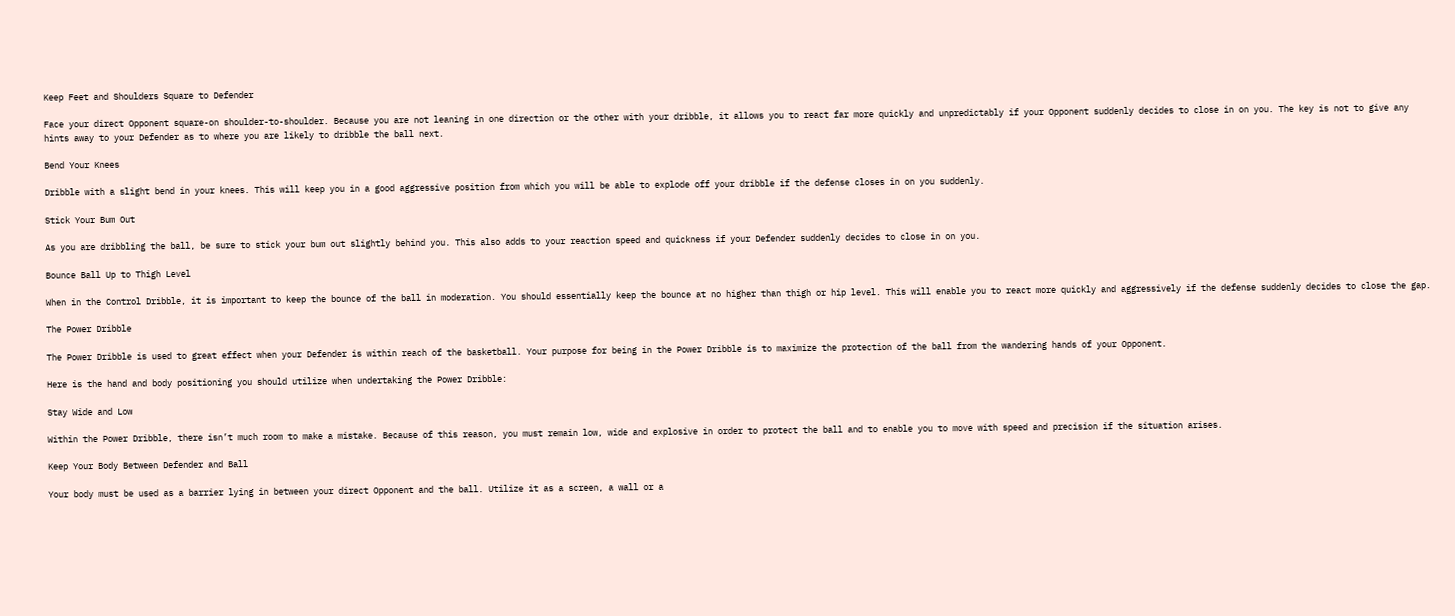Keep Feet and Shoulders Square to Defender

Face your direct Opponent square-on shoulder-to-shoulder. Because you are not leaning in one direction or the other with your dribble, it allows you to react far more quickly and unpredictably if your Opponent suddenly decides to close in on you. The key is not to give any hints away to your Defender as to where you are likely to dribble the ball next.

Bend Your Knees

Dribble with a slight bend in your knees. This will keep you in a good aggressive position from which you will be able to explode off your dribble if the defense closes in on you suddenly.

Stick Your Bum Out

As you are dribbling the ball, be sure to stick your bum out slightly behind you. This also adds to your reaction speed and quickness if your Defender suddenly decides to close in on you.

Bounce Ball Up to Thigh Level

When in the Control Dribble, it is important to keep the bounce of the ball in moderation. You should essentially keep the bounce at no higher than thigh or hip level. This will enable you to react more quickly and aggressively if the defense suddenly decides to close the gap.

The Power Dribble

The Power Dribble is used to great effect when your Defender is within reach of the basketball. Your purpose for being in the Power Dribble is to maximize the protection of the ball from the wandering hands of your Opponent.

Here is the hand and body positioning you should utilize when undertaking the Power Dribble:

Stay Wide and Low

Within the Power Dribble, there isn’t much room to make a mistake. Because of this reason, you must remain low, wide and explosive in order to protect the ball and to enable you to move with speed and precision if the situation arises.

Keep Your Body Between Defender and Ball

Your body must be used as a barrier lying in between your direct Opponent and the ball. Utilize it as a screen, a wall or a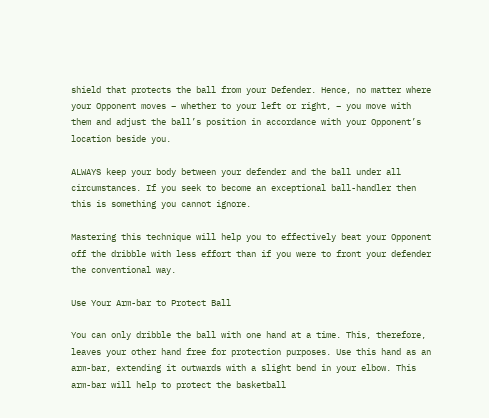shield that protects the ball from your Defender. Hence, no matter where your Opponent moves – whether to your left or right, – you move with them and adjust the ball’s position in accordance with your Opponent’s location beside you.

ALWAYS keep your body between your defender and the ball under all circumstances. If you seek to become an exceptional ball-handler then this is something you cannot ignore.

Mastering this technique will help you to effectively beat your Opponent off the dribble with less effort than if you were to front your defender the conventional way.

Use Your Arm-bar to Protect Ball

You can only dribble the ball with one hand at a time. This, therefore, leaves your other hand free for protection purposes. Use this hand as an arm-bar, extending it outwards with a slight bend in your elbow. This arm-bar will help to protect the basketball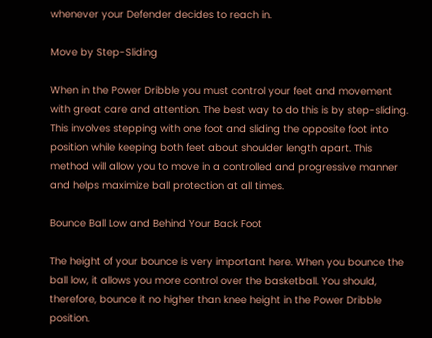whenever your Defender decides to reach in.

Move by Step-Sliding

When in the Power Dribble you must control your feet and movement with great care and attention. The best way to do this is by step-sliding. This involves stepping with one foot and sliding the opposite foot into position while keeping both feet about shoulder length apart. This method will allow you to move in a controlled and progressive manner and helps maximize ball protection at all times.

Bounce Ball Low and Behind Your Back Foot

The height of your bounce is very important here. When you bounce the ball low, it allows you more control over the basketball. You should, therefore, bounce it no higher than knee height in the Power Dribble position.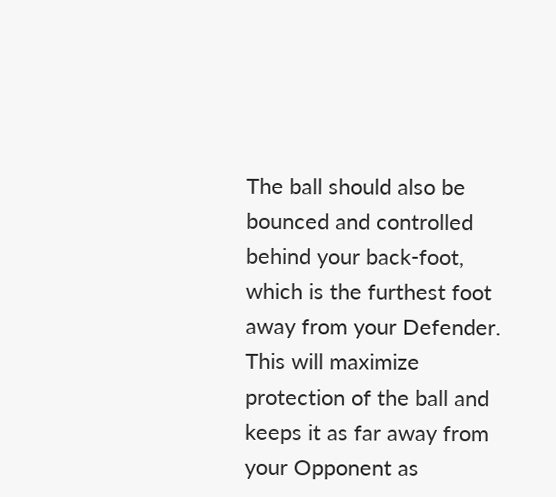The ball should also be bounced and controlled behind your back-foot, which is the furthest foot away from your Defender. This will maximize protection of the ball and keeps it as far away from your Opponent as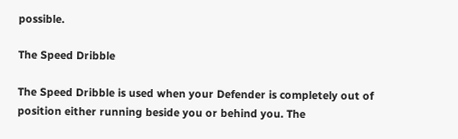possible.

The Speed Dribble

The Speed Dribble is used when your Defender is completely out of position either running beside you or behind you. The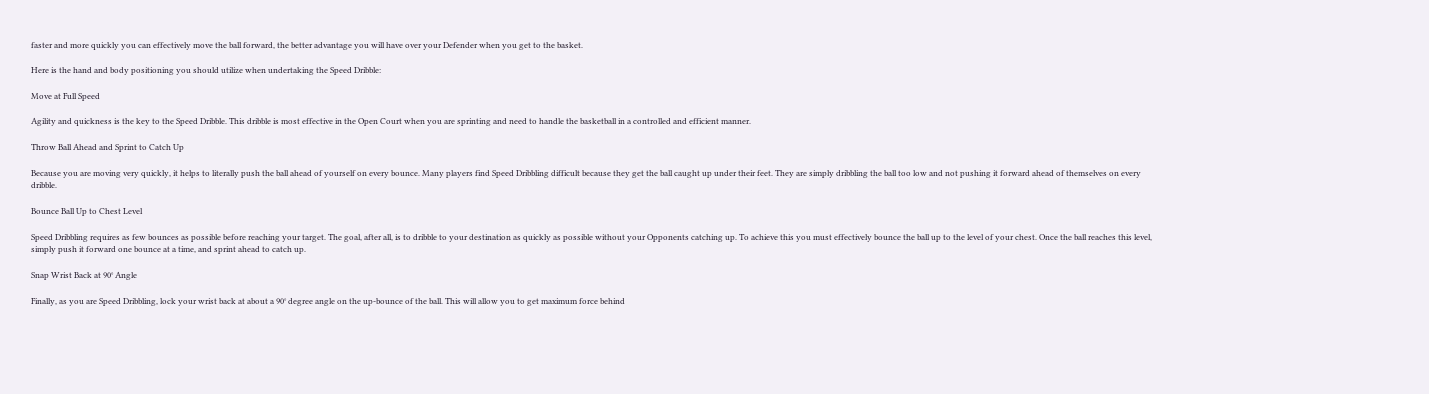faster and more quickly you can effectively move the ball forward, the better advantage you will have over your Defender when you get to the basket.

Here is the hand and body positioning you should utilize when undertaking the Speed Dribble:

Move at Full Speed

Agility and quickness is the key to the Speed Dribble. This dribble is most effective in the Open Court when you are sprinting and need to handle the basketball in a controlled and efficient manner.

Throw Ball Ahead and Sprint to Catch Up

Because you are moving very quickly, it helps to literally push the ball ahead of yourself on every bounce. Many players find Speed Dribbling difficult because they get the ball caught up under their feet. They are simply dribbling the ball too low and not pushing it forward ahead of themselves on every dribble.

Bounce Ball Up to Chest Level

Speed Dribbling requires as few bounces as possible before reaching your target. The goal, after all, is to dribble to your destination as quickly as possible without your Opponents catching up. To achieve this you must effectively bounce the ball up to the level of your chest. Once the ball reaches this level, simply push it forward one bounce at a time, and sprint ahead to catch up.

Snap Wrist Back at 90° Angle

Finally, as you are Speed Dribbling, lock your wrist back at about a 90° degree angle on the up-bounce of the ball. This will allow you to get maximum force behind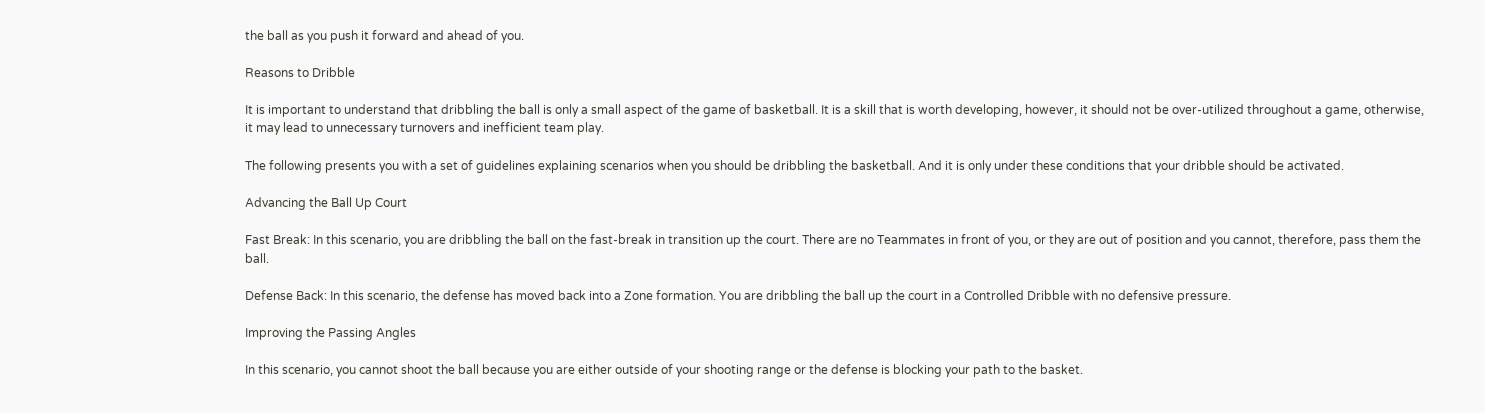the ball as you push it forward and ahead of you.

Reasons to Dribble

It is important to understand that dribbling the ball is only a small aspect of the game of basketball. It is a skill that is worth developing, however, it should not be over-utilized throughout a game, otherwise, it may lead to unnecessary turnovers and inefficient team play.

The following presents you with a set of guidelines explaining scenarios when you should be dribbling the basketball. And it is only under these conditions that your dribble should be activated.

Advancing the Ball Up Court

Fast Break: In this scenario, you are dribbling the ball on the fast-break in transition up the court. There are no Teammates in front of you, or they are out of position and you cannot, therefore, pass them the ball.

Defense Back: In this scenario, the defense has moved back into a Zone formation. You are dribbling the ball up the court in a Controlled Dribble with no defensive pressure.

Improving the Passing Angles

In this scenario, you cannot shoot the ball because you are either outside of your shooting range or the defense is blocking your path to the basket.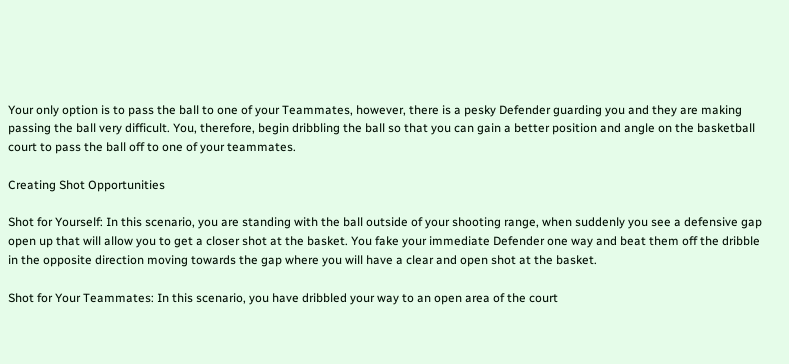Your only option is to pass the ball to one of your Teammates, however, there is a pesky Defender guarding you and they are making passing the ball very difficult. You, therefore, begin dribbling the ball so that you can gain a better position and angle on the basketball court to pass the ball off to one of your teammates.

Creating Shot Opportunities

Shot for Yourself: In this scenario, you are standing with the ball outside of your shooting range, when suddenly you see a defensive gap open up that will allow you to get a closer shot at the basket. You fake your immediate Defender one way and beat them off the dribble in the opposite direction moving towards the gap where you will have a clear and open shot at the basket.

Shot for Your Teammates: In this scenario, you have dribbled your way to an open area of the court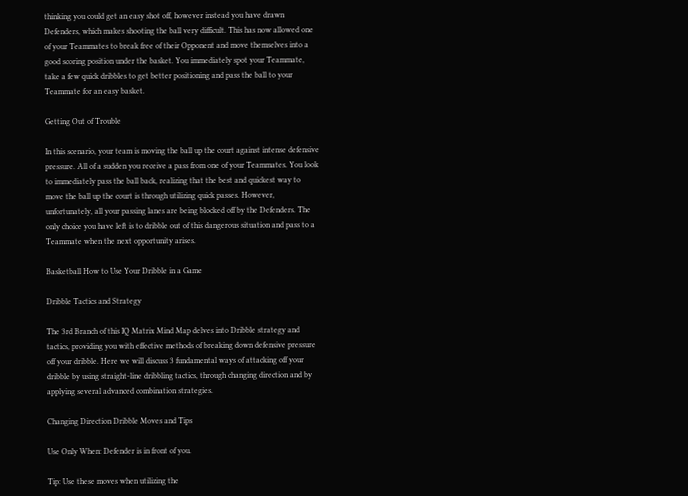thinking you could get an easy shot off, however instead you have drawn Defenders, which makes shooting the ball very difficult. This has now allowed one of your Teammates to break free of their Opponent and move themselves into a good scoring position under the basket. You immediately spot your Teammate, take a few quick dribbles to get better positioning and pass the ball to your Teammate for an easy basket.

Getting Out of Trouble

In this scenario, your team is moving the ball up the court against intense defensive pressure. All of a sudden you receive a pass from one of your Teammates. You look to immediately pass the ball back, realizing that the best and quickest way to move the ball up the court is through utilizing quick passes. However, unfortunately, all your passing lanes are being blocked off by the Defenders. The only choice you have left is to dribble out of this dangerous situation and pass to a Teammate when the next opportunity arises.

Basketball How to Use Your Dribble in a Game

Dribble Tactics and Strategy

The 3rd Branch of this IQ Matrix Mind Map delves into Dribble strategy and tactics, providing you with effective methods of breaking down defensive pressure off your dribble. Here we will discuss 3 fundamental ways of attacking off your dribble by using straight-line dribbling tactics, through changing direction and by applying several advanced combination strategies.

Changing Direction Dribble Moves and Tips

Use Only When: Defender is in front of you.

Tip: Use these moves when utilizing the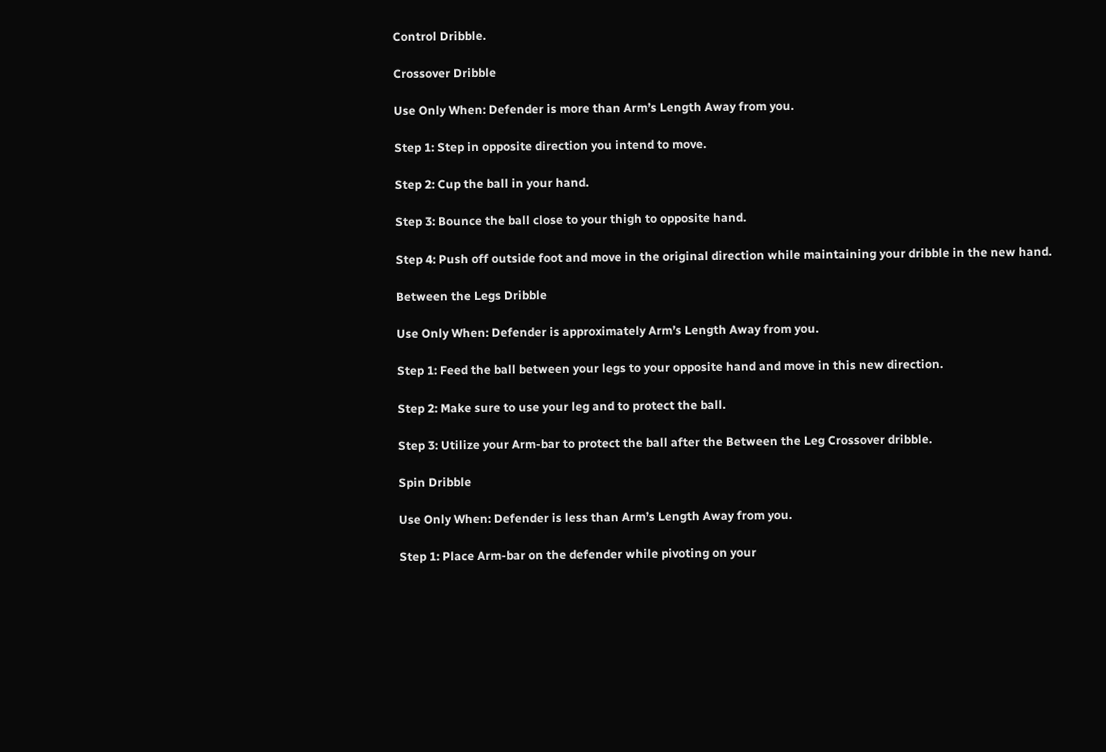Control Dribble.

Crossover Dribble

Use Only When: Defender is more than Arm’s Length Away from you.

Step 1: Step in opposite direction you intend to move.

Step 2: Cup the ball in your hand.

Step 3: Bounce the ball close to your thigh to opposite hand.

Step 4: Push off outside foot and move in the original direction while maintaining your dribble in the new hand.

Between the Legs Dribble

Use Only When: Defender is approximately Arm’s Length Away from you.

Step 1: Feed the ball between your legs to your opposite hand and move in this new direction.

Step 2: Make sure to use your leg and to protect the ball.

Step 3: Utilize your Arm-bar to protect the ball after the Between the Leg Crossover dribble.

Spin Dribble

Use Only When: Defender is less than Arm’s Length Away from you.

Step 1: Place Arm-bar on the defender while pivoting on your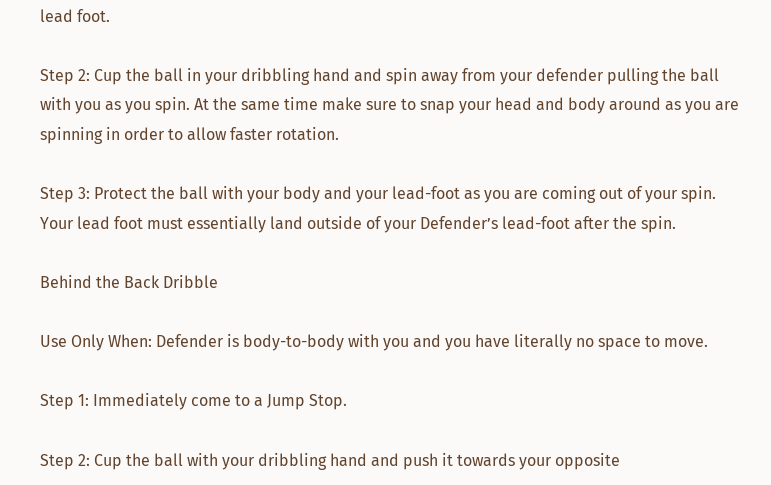lead foot.

Step 2: Cup the ball in your dribbling hand and spin away from your defender pulling the ball with you as you spin. At the same time make sure to snap your head and body around as you are spinning in order to allow faster rotation.

Step 3: Protect the ball with your body and your lead-foot as you are coming out of your spin. Your lead foot must essentially land outside of your Defender’s lead-foot after the spin.

Behind the Back Dribble

Use Only When: Defender is body-to-body with you and you have literally no space to move.

Step 1: Immediately come to a Jump Stop.

Step 2: Cup the ball with your dribbling hand and push it towards your opposite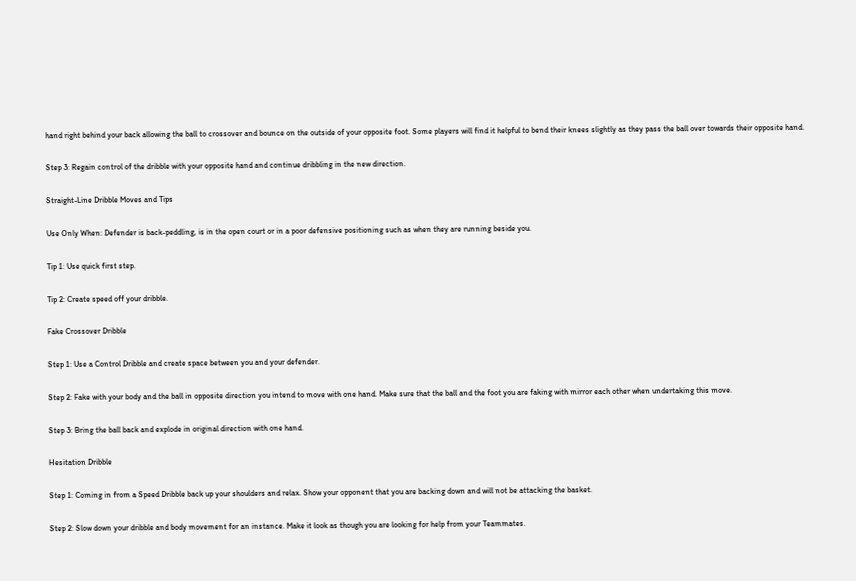hand right behind your back allowing the ball to crossover and bounce on the outside of your opposite foot. Some players will find it helpful to bend their knees slightly as they pass the ball over towards their opposite hand.

Step 3: Regain control of the dribble with your opposite hand and continue dribbling in the new direction.

Straight-Line Dribble Moves and Tips

Use Only When: Defender is back-peddling, is in the open court or in a poor defensive positioning such as when they are running beside you.

Tip 1: Use quick first step.

Tip 2: Create speed off your dribble.

Fake Crossover Dribble

Step 1: Use a Control Dribble and create space between you and your defender.

Step 2: Fake with your body and the ball in opposite direction you intend to move with one hand. Make sure that the ball and the foot you are faking with mirror each other when undertaking this move.

Step 3: Bring the ball back and explode in original direction with one hand.

Hesitation Dribble

Step 1: Coming in from a Speed Dribble back up your shoulders and relax. Show your opponent that you are backing down and will not be attacking the basket.

Step 2: Slow down your dribble and body movement for an instance. Make it look as though you are looking for help from your Teammates.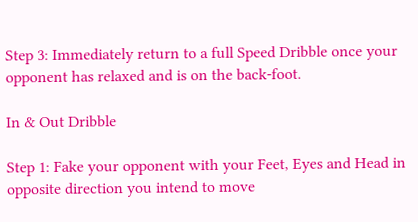Step 3: Immediately return to a full Speed Dribble once your opponent has relaxed and is on the back-foot.

In & Out Dribble

Step 1: Fake your opponent with your Feet, Eyes and Head in opposite direction you intend to move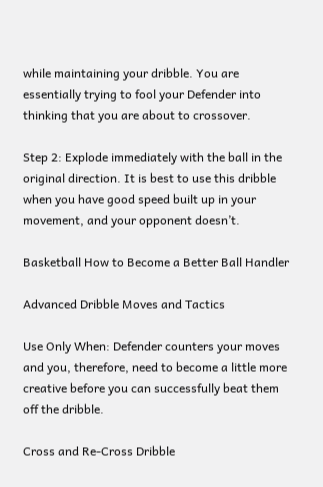while maintaining your dribble. You are essentially trying to fool your Defender into thinking that you are about to crossover.

Step 2: Explode immediately with the ball in the original direction. It is best to use this dribble when you have good speed built up in your movement, and your opponent doesn’t.

Basketball How to Become a Better Ball Handler

Advanced Dribble Moves and Tactics

Use Only When: Defender counters your moves and you, therefore, need to become a little more creative before you can successfully beat them off the dribble.

Cross and Re-Cross Dribble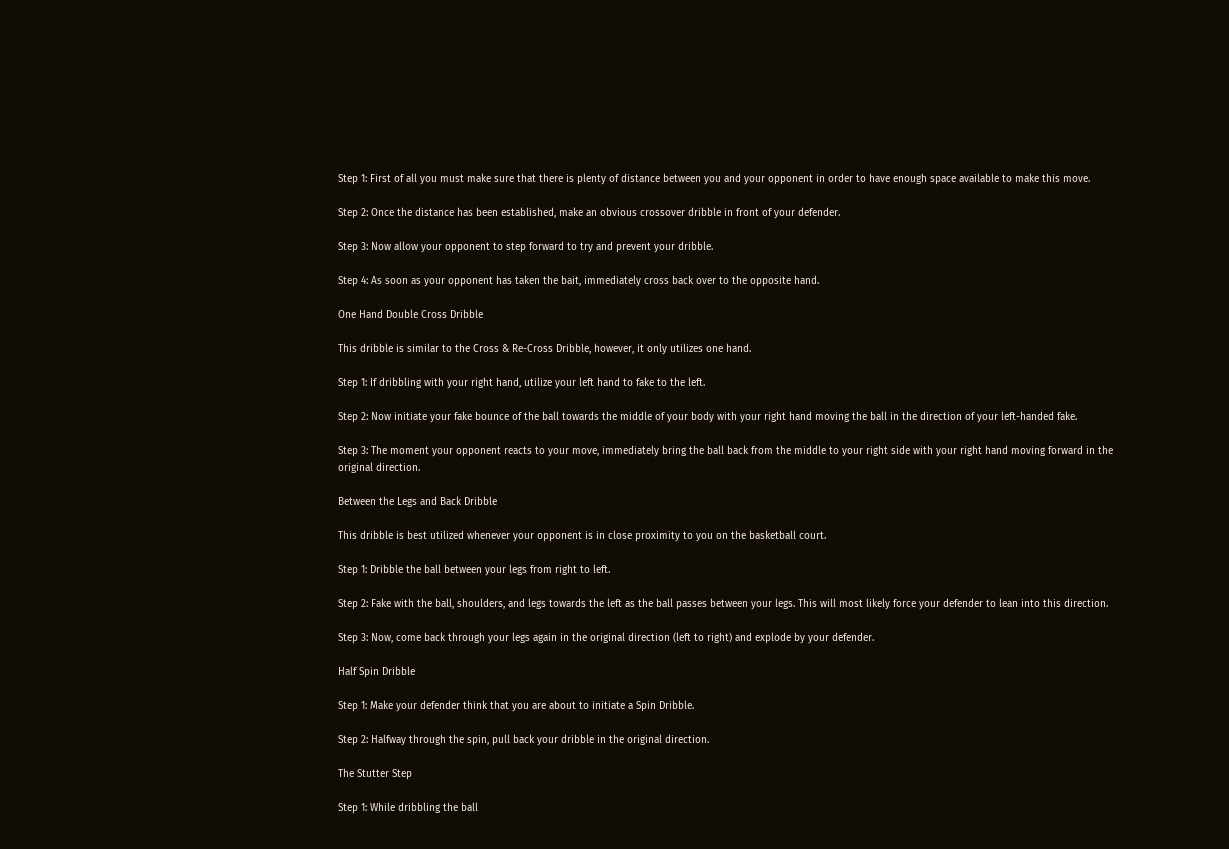Step 1: First of all you must make sure that there is plenty of distance between you and your opponent in order to have enough space available to make this move.

Step 2: Once the distance has been established, make an obvious crossover dribble in front of your defender.

Step 3: Now allow your opponent to step forward to try and prevent your dribble.

Step 4: As soon as your opponent has taken the bait, immediately cross back over to the opposite hand.

One Hand Double Cross Dribble

This dribble is similar to the Cross & Re-Cross Dribble, however, it only utilizes one hand.

Step 1: If dribbling with your right hand, utilize your left hand to fake to the left.

Step 2: Now initiate your fake bounce of the ball towards the middle of your body with your right hand moving the ball in the direction of your left-handed fake.

Step 3: The moment your opponent reacts to your move, immediately bring the ball back from the middle to your right side with your right hand moving forward in the original direction.

Between the Legs and Back Dribble

This dribble is best utilized whenever your opponent is in close proximity to you on the basketball court.

Step 1: Dribble the ball between your legs from right to left.

Step 2: Fake with the ball, shoulders, and legs towards the left as the ball passes between your legs. This will most likely force your defender to lean into this direction.

Step 3: Now, come back through your legs again in the original direction (left to right) and explode by your defender.

Half Spin Dribble

Step 1: Make your defender think that you are about to initiate a Spin Dribble.

Step 2: Halfway through the spin, pull back your dribble in the original direction.

The Stutter Step

Step 1: While dribbling the ball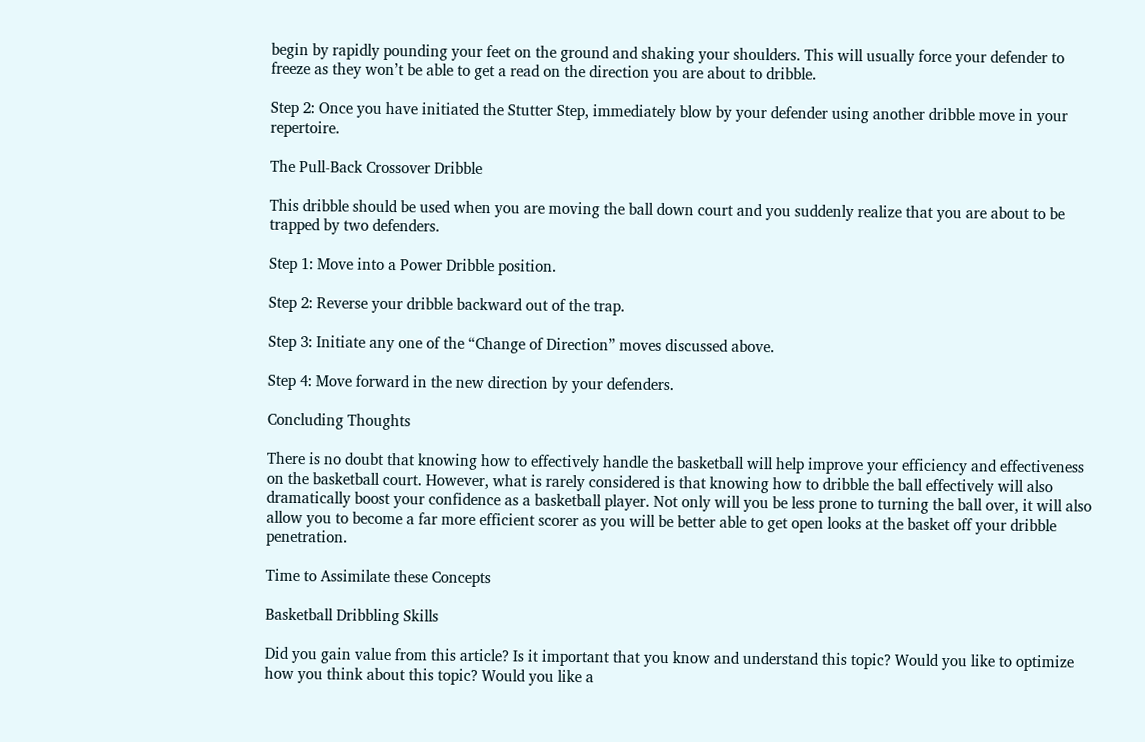begin by rapidly pounding your feet on the ground and shaking your shoulders. This will usually force your defender to freeze as they won’t be able to get a read on the direction you are about to dribble.

Step 2: Once you have initiated the Stutter Step, immediately blow by your defender using another dribble move in your repertoire.

The Pull-Back Crossover Dribble

This dribble should be used when you are moving the ball down court and you suddenly realize that you are about to be trapped by two defenders.

Step 1: Move into a Power Dribble position.

Step 2: Reverse your dribble backward out of the trap.

Step 3: Initiate any one of the “Change of Direction” moves discussed above.

Step 4: Move forward in the new direction by your defenders.

Concluding Thoughts

There is no doubt that knowing how to effectively handle the basketball will help improve your efficiency and effectiveness on the basketball court. However, what is rarely considered is that knowing how to dribble the ball effectively will also dramatically boost your confidence as a basketball player. Not only will you be less prone to turning the ball over, it will also allow you to become a far more efficient scorer as you will be better able to get open looks at the basket off your dribble penetration.

Time to Assimilate these Concepts

Basketball Dribbling Skills

Did you gain value from this article? Is it important that you know and understand this topic? Would you like to optimize how you think about this topic? Would you like a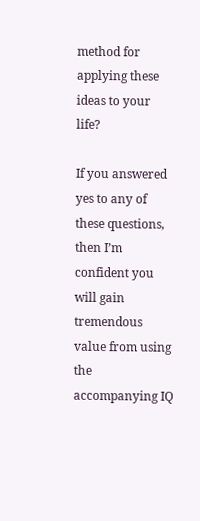method for applying these ideas to your life?

If you answered yes to any of these questions, then I’m confident you will gain tremendous value from using the accompanying IQ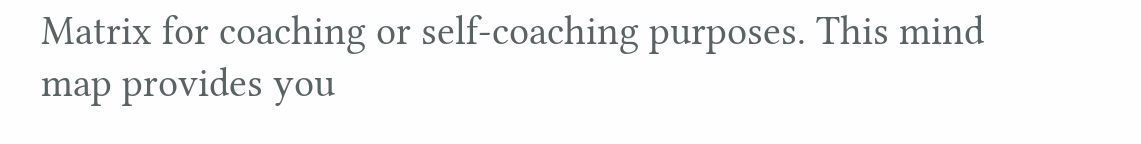Matrix for coaching or self-coaching purposes. This mind map provides you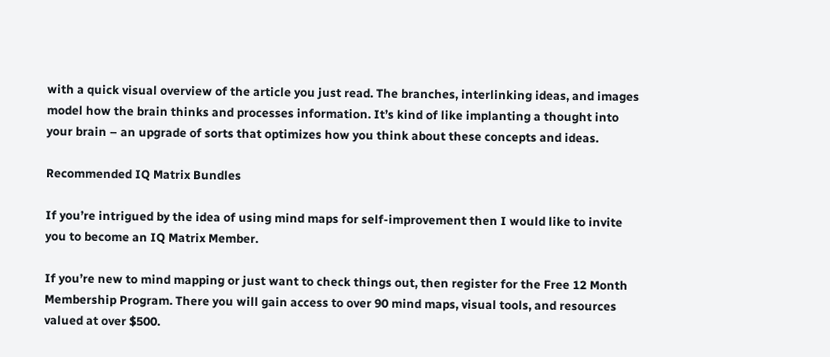with a quick visual overview of the article you just read. The branches, interlinking ideas, and images model how the brain thinks and processes information. It’s kind of like implanting a thought into your brain – an upgrade of sorts that optimizes how you think about these concepts and ideas.

Recommended IQ Matrix Bundles

If you’re intrigued by the idea of using mind maps for self-improvement then I would like to invite you to become an IQ Matrix Member.

If you’re new to mind mapping or just want to check things out, then register for the Free 12 Month Membership Program. There you will gain access to over 90 mind maps, visual tools, and resources valued at over $500.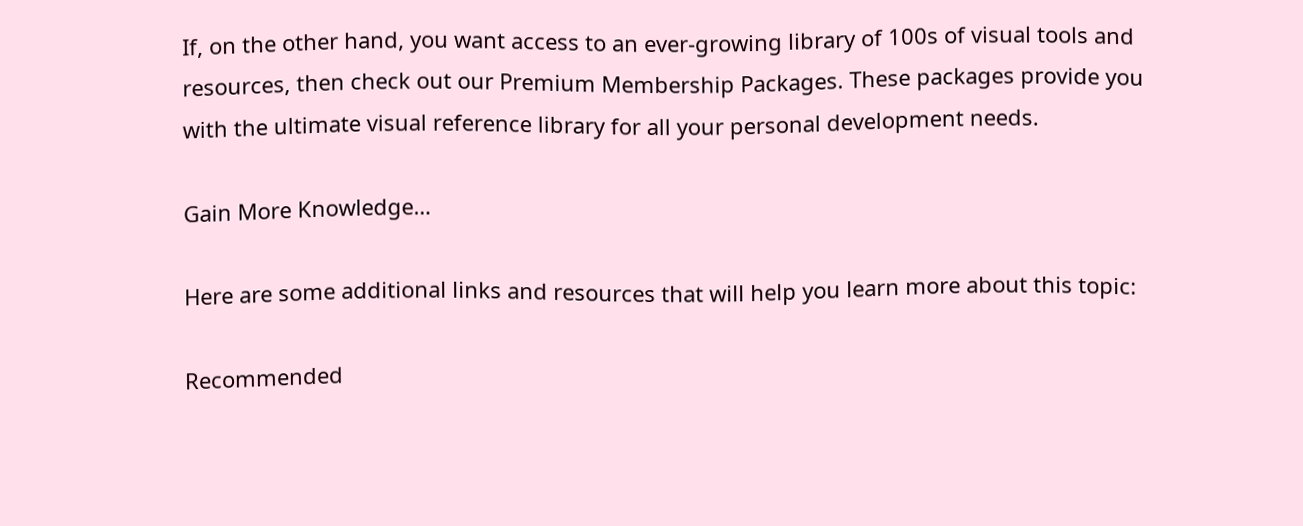If, on the other hand, you want access to an ever-growing library of 100s of visual tools and resources, then check out our Premium Membership Packages. These packages provide you with the ultimate visual reference library for all your personal development needs.

Gain More Knowledge…

Here are some additional links and resources that will help you learn more about this topic:

Recommended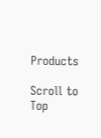Products

Scroll to Top